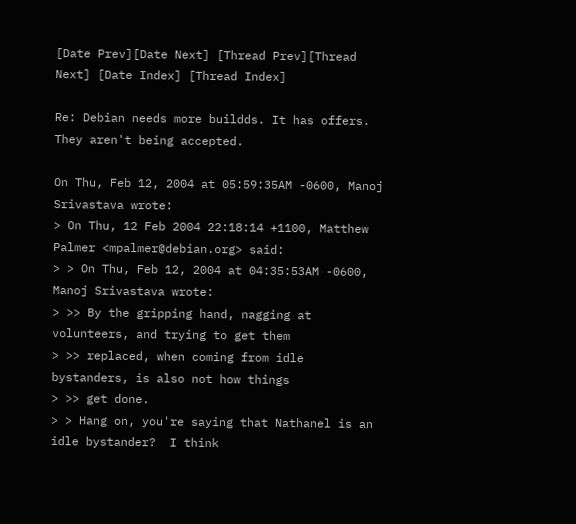[Date Prev][Date Next] [Thread Prev][Thread Next] [Date Index] [Thread Index]

Re: Debian needs more buildds. It has offers. They aren't being accepted.

On Thu, Feb 12, 2004 at 05:59:35AM -0600, Manoj Srivastava wrote:
> On Thu, 12 Feb 2004 22:18:14 +1100, Matthew Palmer <mpalmer@debian.org> said:
> > On Thu, Feb 12, 2004 at 04:35:53AM -0600, Manoj Srivastava wrote:
> >> By the gripping hand, nagging at volunteers, and trying to get them
> >> replaced, when coming from idle bystanders, is also not how things
> >> get done.
> > Hang on, you're saying that Nathanel is an idle bystander?  I think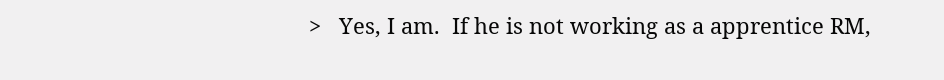>   Yes, I am.  If he is not working as a apprentice RM,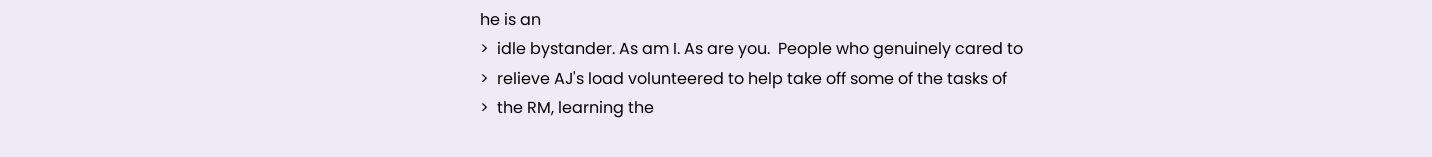he is an
>  idle bystander. As am I. As are you.  People who genuinely cared to
>  relieve AJ's load volunteered to help take off some of the tasks of
>  the RM, learning the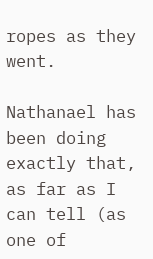ropes as they went.

Nathanael has been doing exactly that, as far as I can tell (as one of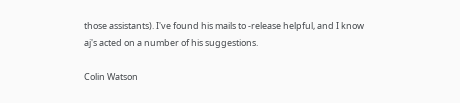those assistants). I've found his mails to -release helpful, and I know
aj's acted on a number of his suggestions.

Colin Watson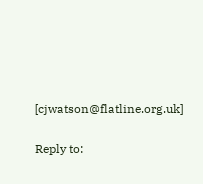[cjwatson@flatline.org.uk]

Reply to: